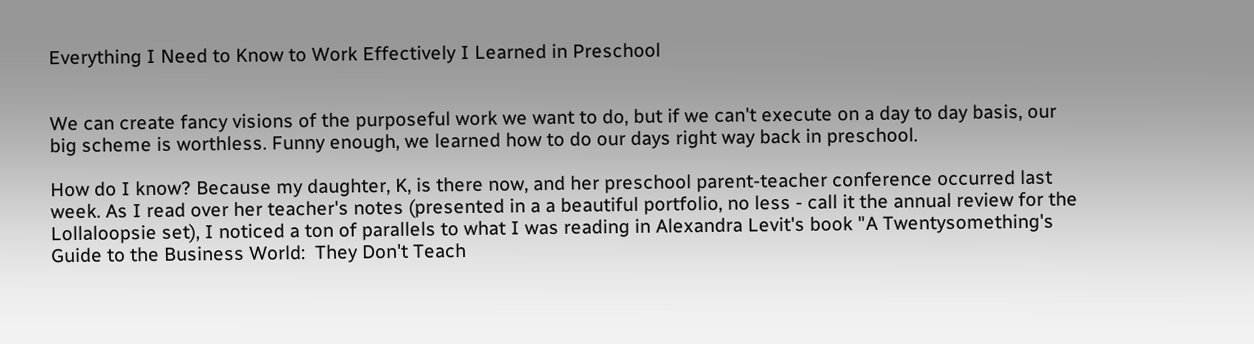Everything I Need to Know to Work Effectively I Learned in Preschool


We can create fancy visions of the purposeful work we want to do, but if we can't execute on a day to day basis, our big scheme is worthless. Funny enough, we learned how to do our days right way back in preschool.

How do I know? Because my daughter, K, is there now, and her preschool parent-teacher conference occurred last week. As I read over her teacher's notes (presented in a a beautiful portfolio, no less - call it the annual review for the Lollaloopsie set), I noticed a ton of parallels to what I was reading in Alexandra Levit's book "A Twentysomething's Guide to the Business World:  They Don't Teach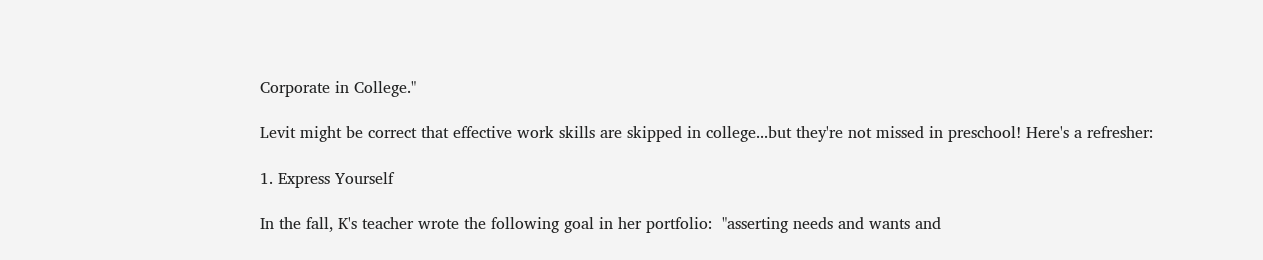Corporate in College."

Levit might be correct that effective work skills are skipped in college...but they're not missed in preschool! Here's a refresher:

1. Express Yourself

In the fall, K's teacher wrote the following goal in her portfolio:  "asserting needs and wants and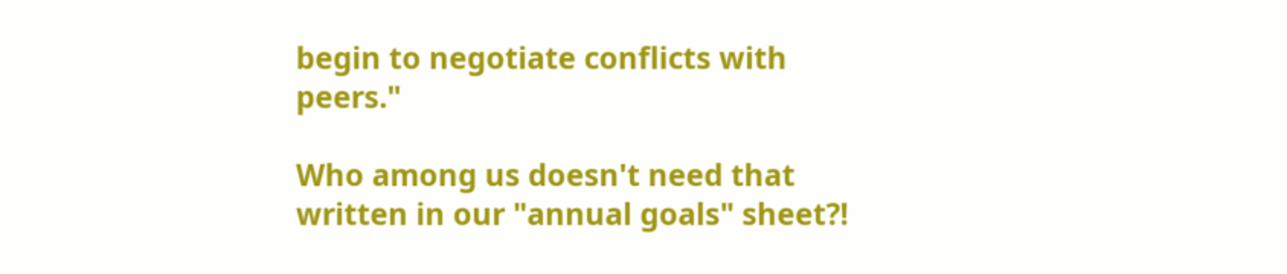begin to negotiate conflicts with peers."

Who among us doesn't need that written in our "annual goals" sheet?!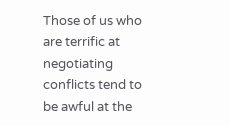Those of us who are terrific at negotiating conflicts tend to be awful at the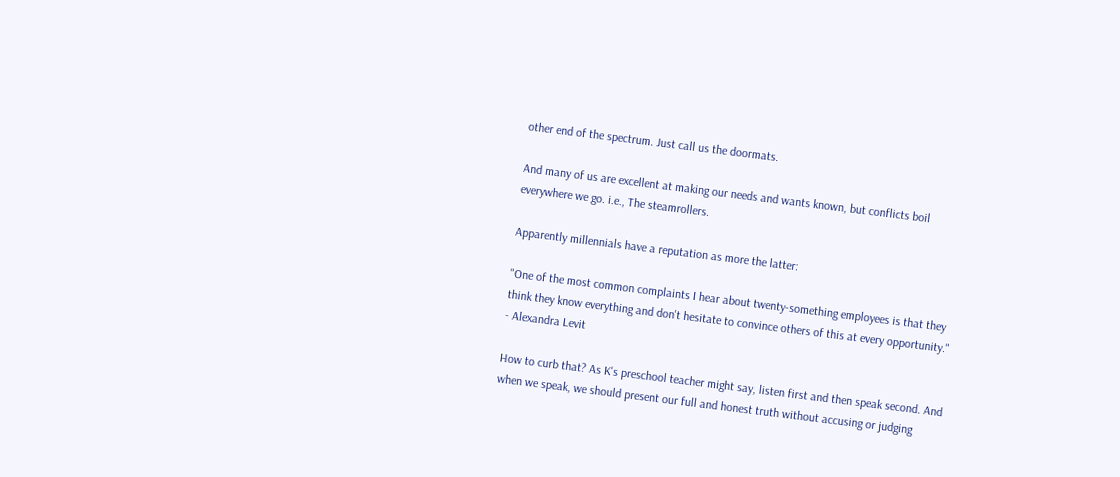other end of the spectrum. Just call us the doormats.

And many of us are excellent at making our needs and wants known, but conflicts boil everywhere we go. i.e., The steamrollers.

Apparently millennials have a reputation as more the latter:

"One of the most common complaints I hear about twenty-something employees is that they think they know everything and don't hesitate to convince others of this at every opportunity." - Alexandra Levit

How to curb that? As K's preschool teacher might say, listen first and then speak second. And when we speak, we should present our full and honest truth without accusing or judging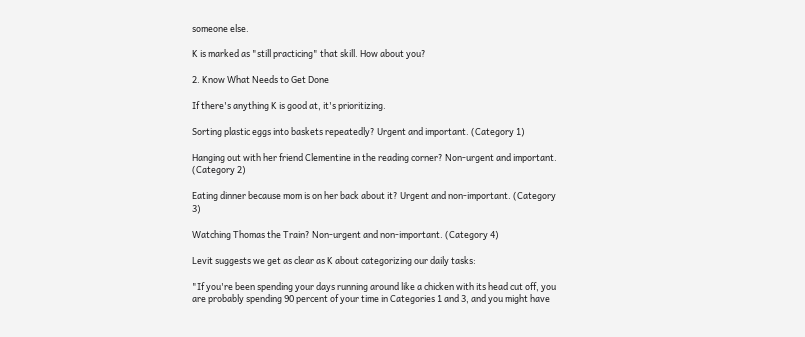someone else.

K is marked as "still practicing" that skill. How about you?

2. Know What Needs to Get Done

If there's anything K is good at, it's prioritizing.

Sorting plastic eggs into baskets repeatedly? Urgent and important. (Category 1)

Hanging out with her friend Clementine in the reading corner? Non-urgent and important. (Category 2)

Eating dinner because mom is on her back about it? Urgent and non-important. (Category 3)

Watching Thomas the Train? Non-urgent and non-important. (Category 4)

Levit suggests we get as clear as K about categorizing our daily tasks:

"If you're been spending your days running around like a chicken with its head cut off, you are probably spending 90 percent of your time in Categories 1 and 3, and you might have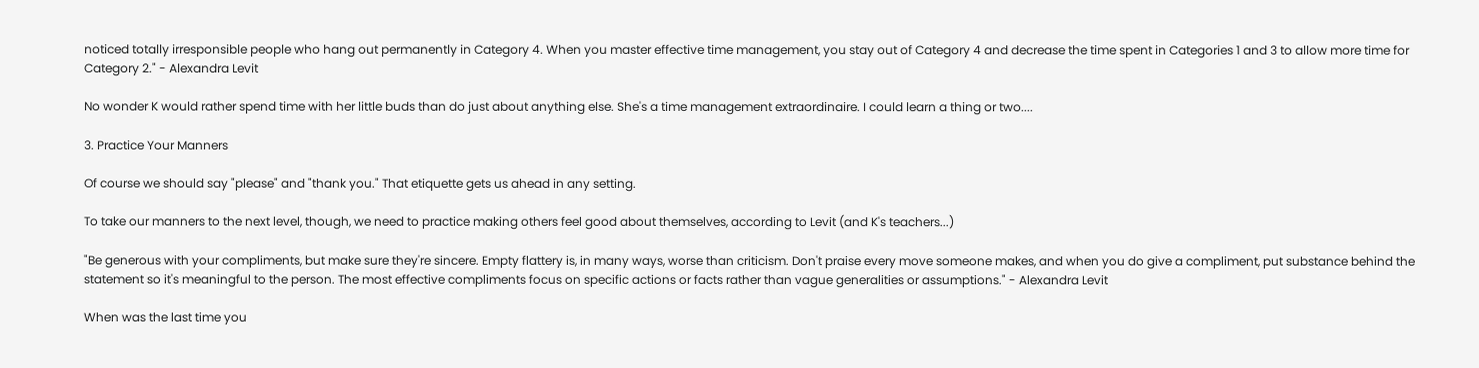noticed totally irresponsible people who hang out permanently in Category 4. When you master effective time management, you stay out of Category 4 and decrease the time spent in Categories 1 and 3 to allow more time for Category 2." - Alexandra Levit

No wonder K would rather spend time with her little buds than do just about anything else. She's a time management extraordinaire. I could learn a thing or two....

3. Practice Your Manners

Of course we should say "please" and "thank you." That etiquette gets us ahead in any setting.

To take our manners to the next level, though, we need to practice making others feel good about themselves, according to Levit (and K's teachers...)

"Be generous with your compliments, but make sure they're sincere. Empty flattery is, in many ways, worse than criticism. Don't praise every move someone makes, and when you do give a compliment, put substance behind the statement so it's meaningful to the person. The most effective compliments focus on specific actions or facts rather than vague generalities or assumptions." - Alexandra Levit

When was the last time you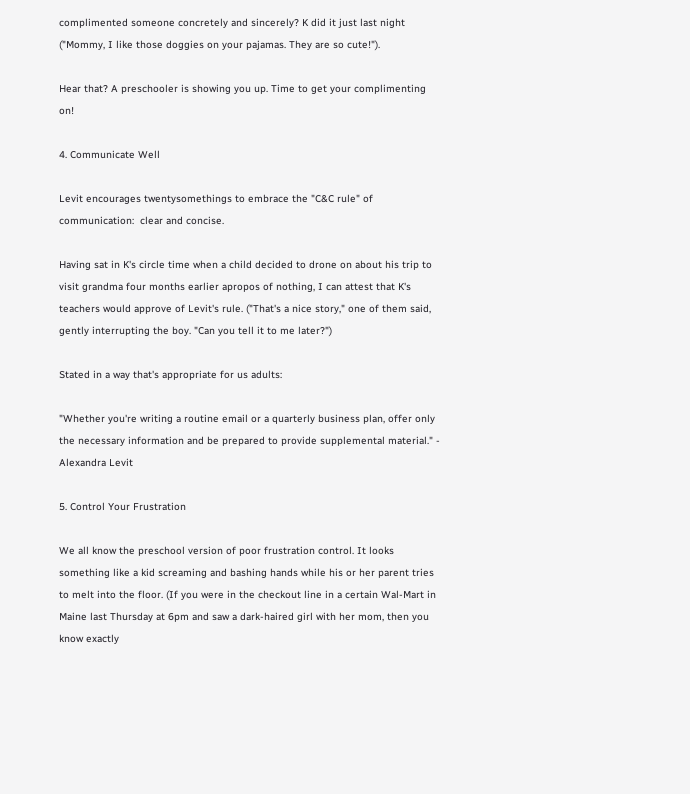complimented someone concretely and sincerely? K did it just last night ("Mommy, I like those doggies on your pajamas. They are so cute!").

Hear that? A preschooler is showing you up. Time to get your complimenting on!

4. Communicate Well

Levit encourages twentysomethings to embrace the "C&C rule" of communication:  clear and concise.

Having sat in K's circle time when a child decided to drone on about his trip to visit grandma four months earlier apropos of nothing, I can attest that K's teachers would approve of Levit's rule. ("That's a nice story," one of them said, gently interrupting the boy. "Can you tell it to me later?")

Stated in a way that's appropriate for us adults:

"Whether you're writing a routine email or a quarterly business plan, offer only the necessary information and be prepared to provide supplemental material." - Alexandra Levit

5. Control Your Frustration

We all know the preschool version of poor frustration control. It looks something like a kid screaming and bashing hands while his or her parent tries to melt into the floor. (If you were in the checkout line in a certain Wal-Mart in Maine last Thursday at 6pm and saw a dark-haired girl with her mom, then you know exactly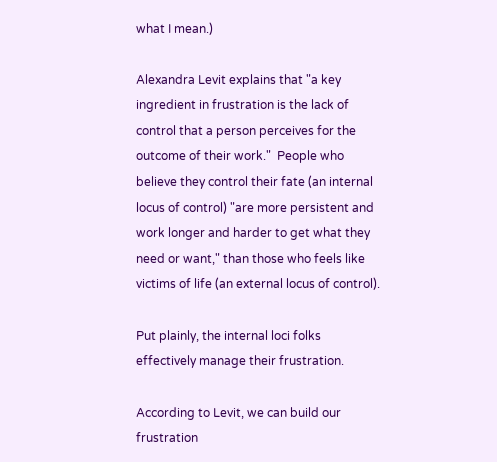what I mean.)

Alexandra Levit explains that "a key ingredient in frustration is the lack of control that a person perceives for the outcome of their work."  People who believe they control their fate (an internal locus of control) "are more persistent and work longer and harder to get what they need or want," than those who feels like victims of life (an external locus of control).

Put plainly, the internal loci folks effectively manage their frustration.

According to Levit, we can build our frustration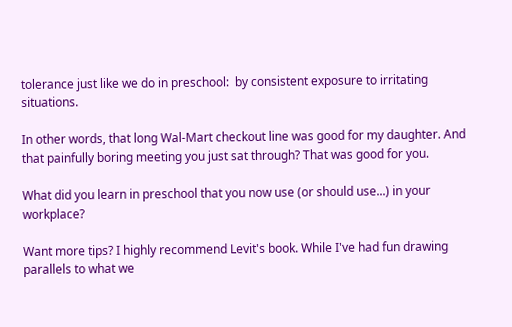tolerance just like we do in preschool:  by consistent exposure to irritating situations.

In other words, that long Wal-Mart checkout line was good for my daughter. And that painfully boring meeting you just sat through? That was good for you.

What did you learn in preschool that you now use (or should use...) in your workplace?

Want more tips? I highly recommend Levit's book. While I've had fun drawing parallels to what we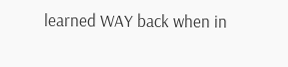learned WAY back when in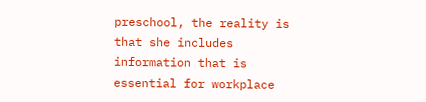preschool, the reality is that she includes information that is essential for workplace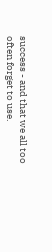success - and that we all too often forget to use.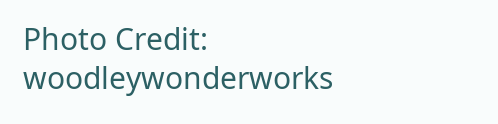Photo Credit: woodleywonderworks